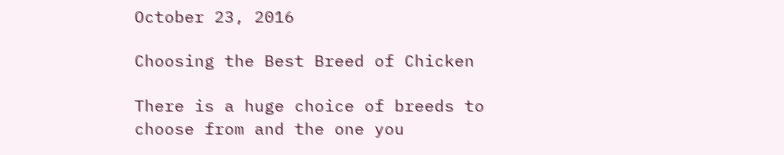October 23, 2016

Choosing the Best Breed of Chicken

There is a huge choice of breeds to choose from and the one you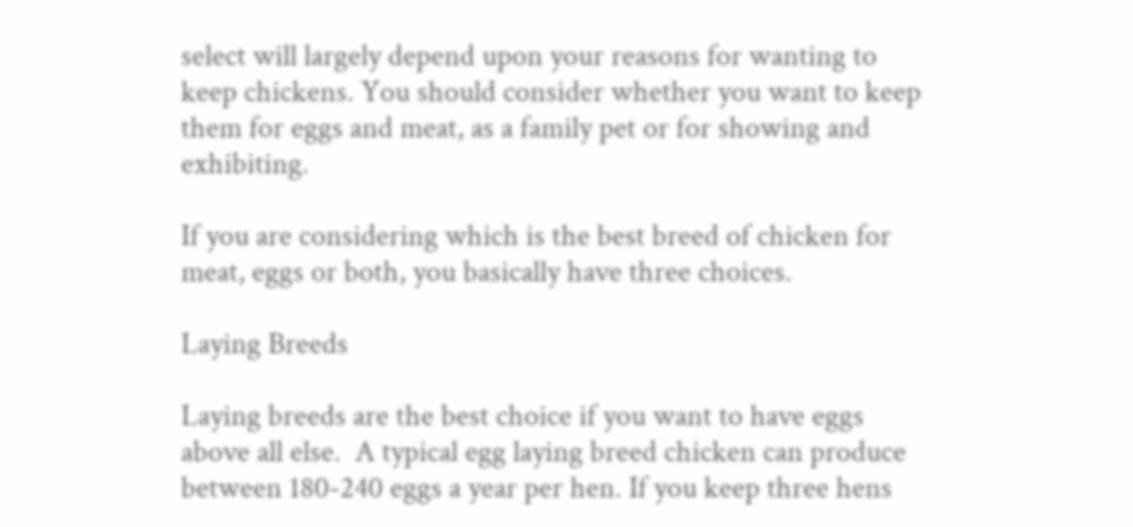select will largely depend upon your reasons for wanting to keep chickens. You should consider whether you want to keep them for eggs and meat, as a family pet or for showing and exhibiting.

If you are considering which is the best breed of chicken for meat, eggs or both, you basically have three choices.

Laying Breeds

Laying breeds are the best choice if you want to have eggs above all else.  A typical egg laying breed chicken can produce between 180-240 eggs a year per hen. If you keep three hens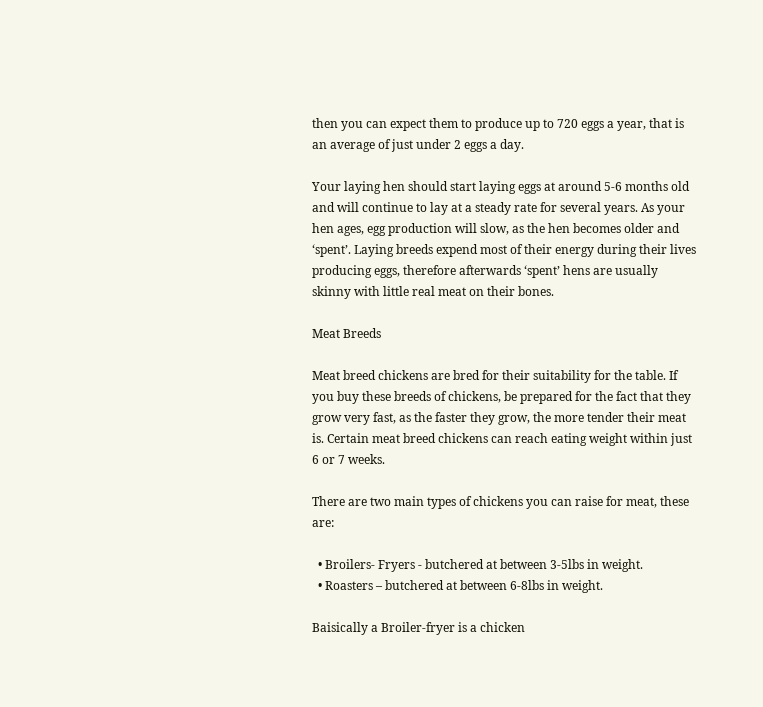then you can expect them to produce up to 720 eggs a year, that is an average of just under 2 eggs a day.

Your laying hen should start laying eggs at around 5-6 months old and will continue to lay at a steady rate for several years. As your hen ages, egg production will slow, as the hen becomes older and ‘spent’. Laying breeds expend most of their energy during their lives producing eggs, therefore afterwards ‘spent’ hens are usually skinny with little real meat on their bones.

Meat Breeds

Meat breed chickens are bred for their suitability for the table. If you buy these breeds of chickens, be prepared for the fact that they grow very fast, as the faster they grow, the more tender their meat is. Certain meat breed chickens can reach eating weight within just 6 or 7 weeks.

There are two main types of chickens you can raise for meat, these are:

  • Broilers- Fryers - butchered at between 3-5lbs in weight.
  • Roasters – butchered at between 6-8lbs in weight.

Baisically a Broiler-fryer is a chicken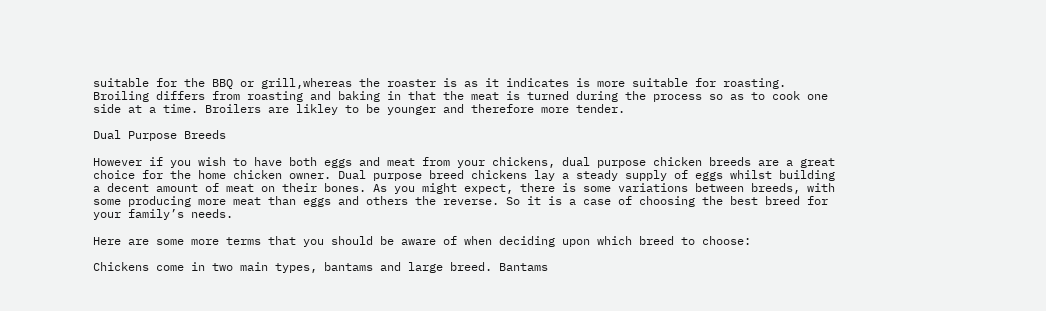suitable for the BBQ or grill,whereas the roaster is as it indicates is more suitable for roasting. Broiling differs from roasting and baking in that the meat is turned during the process so as to cook one side at a time. Broilers are likley to be younger and therefore more tender.

Dual Purpose Breeds

However if you wish to have both eggs and meat from your chickens, dual purpose chicken breeds are a great choice for the home chicken owner. Dual purpose breed chickens lay a steady supply of eggs whilst building a decent amount of meat on their bones. As you might expect, there is some variations between breeds, with some producing more meat than eggs and others the reverse. So it is a case of choosing the best breed for your family’s needs.

Here are some more terms that you should be aware of when deciding upon which breed to choose:

Chickens come in two main types, bantams and large breed. Bantams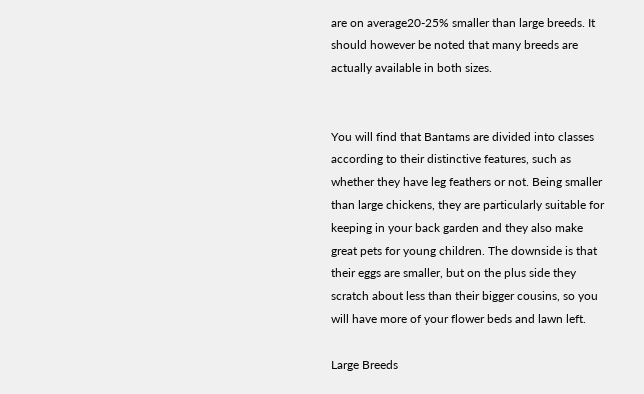are on average20-25% smaller than large breeds. It should however be noted that many breeds are actually available in both sizes.


You will find that Bantams are divided into classes according to their distinctive features, such as whether they have leg feathers or not. Being smaller than large chickens, they are particularly suitable for keeping in your back garden and they also make great pets for young children. The downside is that their eggs are smaller, but on the plus side they scratch about less than their bigger cousins, so you will have more of your flower beds and lawn left.

Large Breeds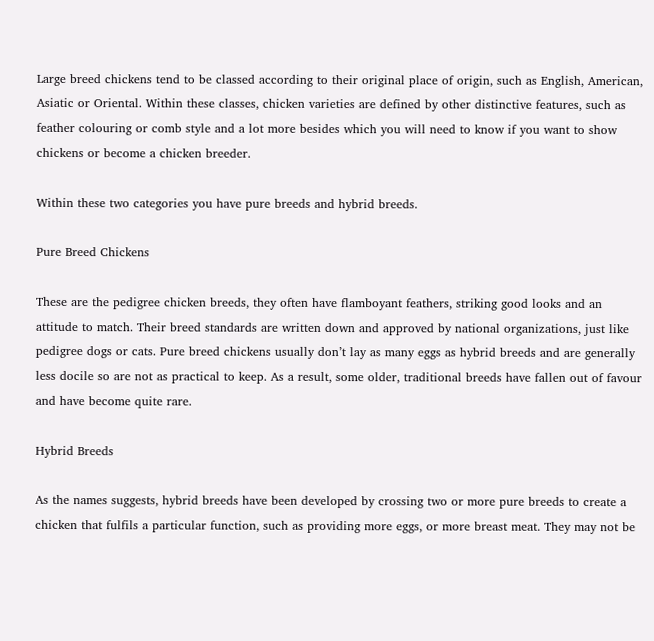Large breed chickens tend to be classed according to their original place of origin, such as English, American, Asiatic or Oriental. Within these classes, chicken varieties are defined by other distinctive features, such as feather colouring or comb style and a lot more besides which you will need to know if you want to show chickens or become a chicken breeder.

Within these two categories you have pure breeds and hybrid breeds.

Pure Breed Chickens

These are the pedigree chicken breeds, they often have flamboyant feathers, striking good looks and an attitude to match. Their breed standards are written down and approved by national organizations, just like pedigree dogs or cats. Pure breed chickens usually don’t lay as many eggs as hybrid breeds and are generally less docile so are not as practical to keep. As a result, some older, traditional breeds have fallen out of favour and have become quite rare.

Hybrid Breeds

As the names suggests, hybrid breeds have been developed by crossing two or more pure breeds to create a chicken that fulfils a particular function, such as providing more eggs, or more breast meat. They may not be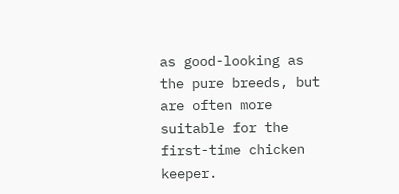as good-looking as the pure breeds, but are often more suitable for the first-time chicken keeper.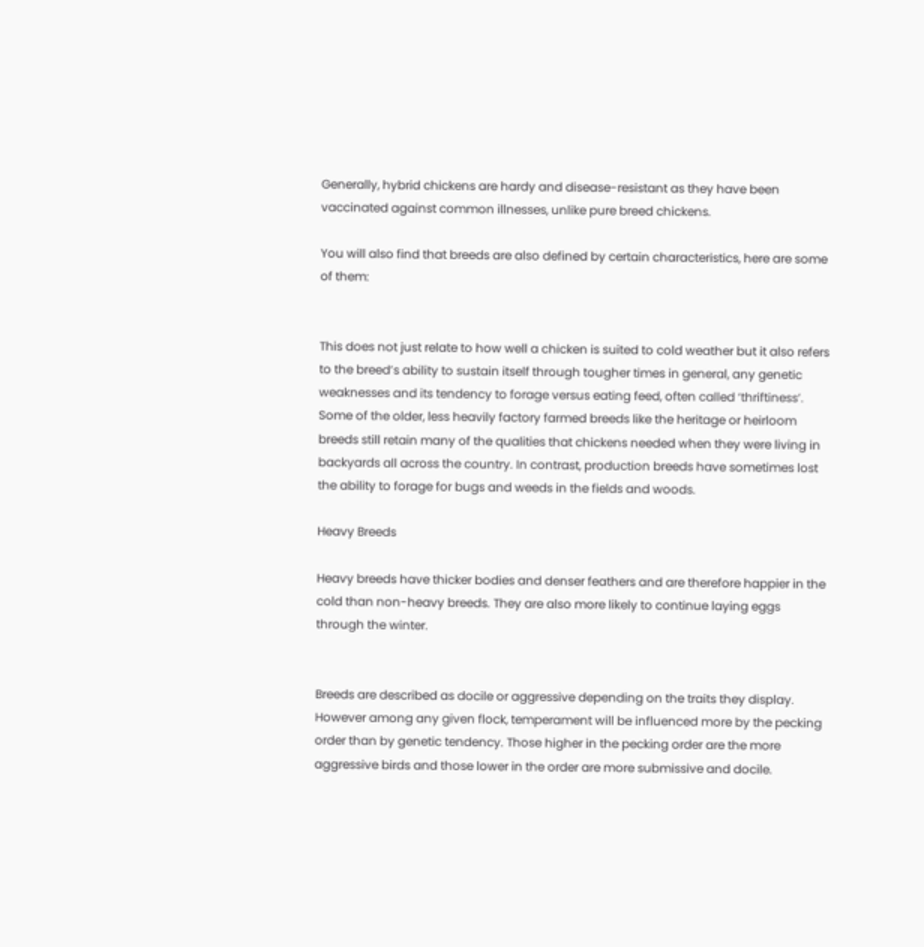Generally, hybrid chickens are hardy and disease-resistant as they have been vaccinated against common illnesses, unlike pure breed chickens.

You will also find that breeds are also defined by certain characteristics, here are some of them:


This does not just relate to how well a chicken is suited to cold weather but it also refers to the breed’s ability to sustain itself through tougher times in general, any genetic weaknesses and its tendency to forage versus eating feed, often called ‘thriftiness’. Some of the older, less heavily factory farmed breeds like the heritage or heirloom breeds still retain many of the qualities that chickens needed when they were living in backyards all across the country. In contrast, production breeds have sometimes lost the ability to forage for bugs and weeds in the fields and woods.

Heavy Breeds

Heavy breeds have thicker bodies and denser feathers and are therefore happier in the cold than non-heavy breeds. They are also more likely to continue laying eggs through the winter.


Breeds are described as docile or aggressive depending on the traits they display. However among any given flock, temperament will be influenced more by the pecking order than by genetic tendency. Those higher in the pecking order are the more aggressive birds and those lower in the order are more submissive and docile.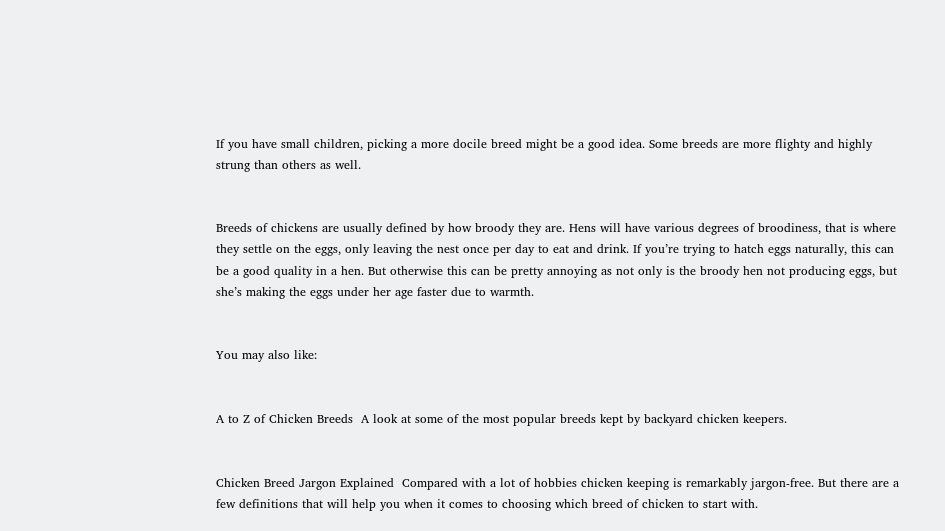If you have small children, picking a more docile breed might be a good idea. Some breeds are more flighty and highly strung than others as well.


Breeds of chickens are usually defined by how broody they are. Hens will have various degrees of broodiness, that is where they settle on the eggs, only leaving the nest once per day to eat and drink. If you’re trying to hatch eggs naturally, this can be a good quality in a hen. But otherwise this can be pretty annoying as not only is the broody hen not producing eggs, but she’s making the eggs under her age faster due to warmth.


You may also like:


A to Z of Chicken Breeds  A look at some of the most popular breeds kept by backyard chicken keepers.


Chicken Breed Jargon Explained  Compared with a lot of hobbies chicken keeping is remarkably jargon-free. But there are a few definitions that will help you when it comes to choosing which breed of chicken to start with.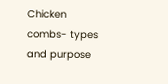Chicken combs- types and purpose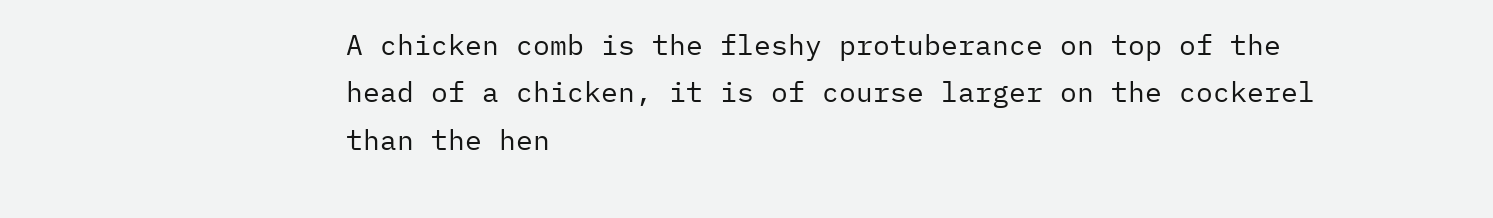A chicken comb is the fleshy protuberance on top of the head of a chicken, it is of course larger on the cockerel than the hen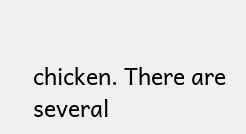chicken. There are several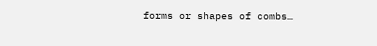forms or shapes of combs…